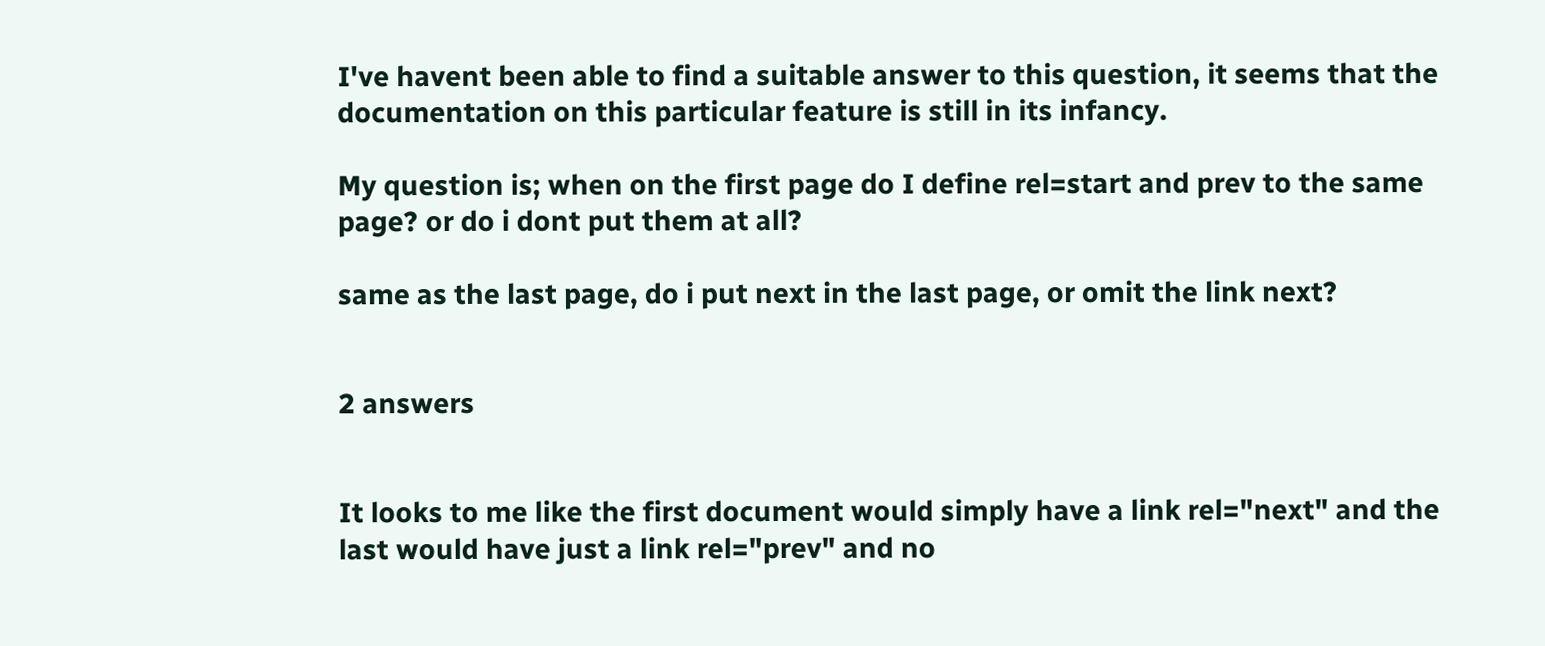I've havent been able to find a suitable answer to this question, it seems that the documentation on this particular feature is still in its infancy.

My question is; when on the first page do I define rel=start and prev to the same page? or do i dont put them at all?

same as the last page, do i put next in the last page, or omit the link next?


2 answers


It looks to me like the first document would simply have a link rel="next" and the last would have just a link rel="prev" and no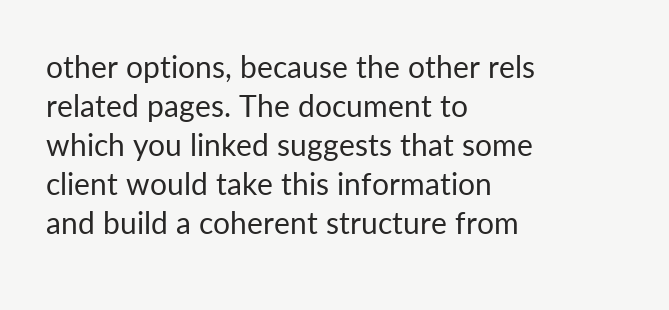other options, because the other rels related pages. The document to which you linked suggests that some client would take this information and build a coherent structure from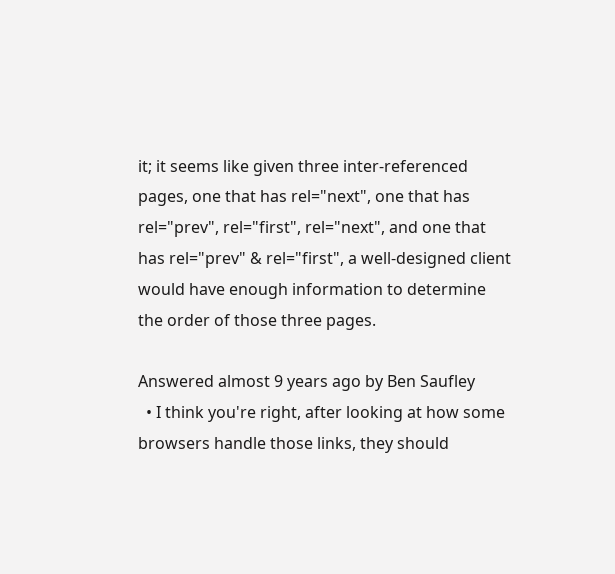it; it seems like given three inter-referenced pages, one that has rel="next", one that has rel="prev", rel="first", rel="next", and one that has rel="prev" & rel="first", a well-designed client would have enough information to determine the order of those three pages.

Answered almost 9 years ago by Ben Saufley
  • I think you're right, after looking at how some browsers handle those links, they should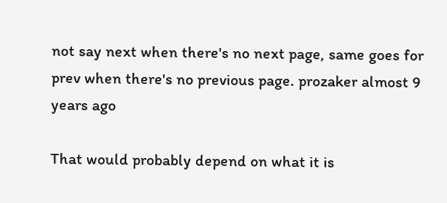not say next when there's no next page, same goes for prev when there's no previous page. prozaker almost 9 years ago

That would probably depend on what it is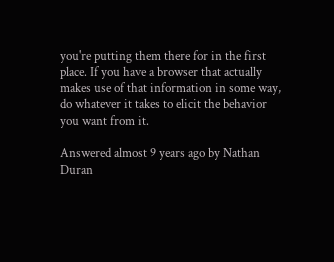you're putting them there for in the first place. If you have a browser that actually makes use of that information in some way, do whatever it takes to elicit the behavior you want from it.

Answered almost 9 years ago by Nathan Duran